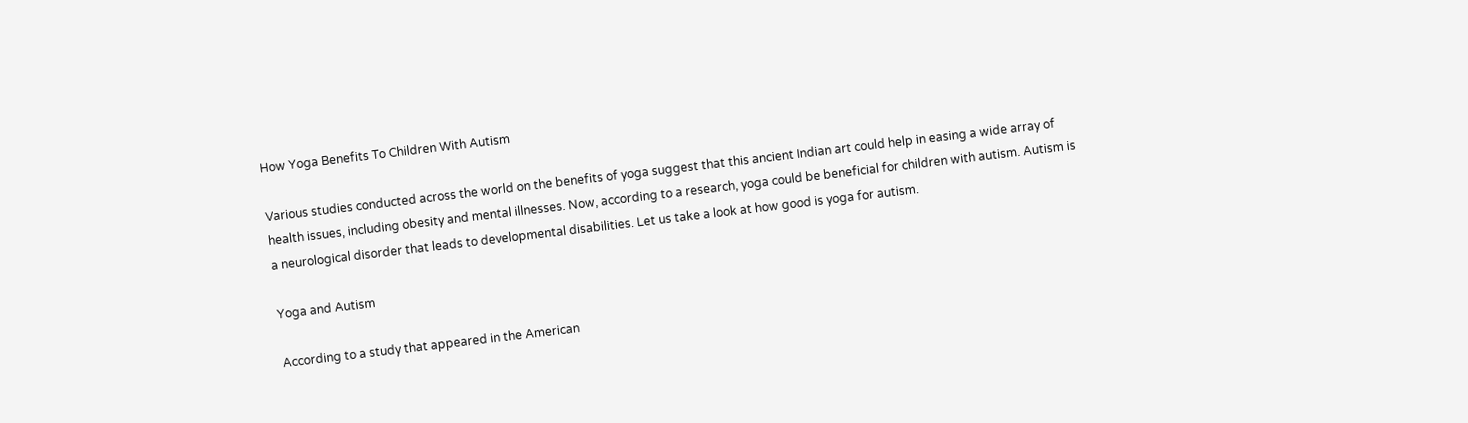How Yoga Benefits To Children With Autism

Various studies conducted across the world on the benefits of yoga suggest that this ancient Indian art could help in easing a wide array of health issues, including obesity and mental illnesses. Now, according to a research, yoga could be beneficial for children with autism. Autism is a neurological disorder that leads to developmental disabilities. Let us take a look at how good is yoga for autism.

Yoga and Autism

According to a study that appeared in the American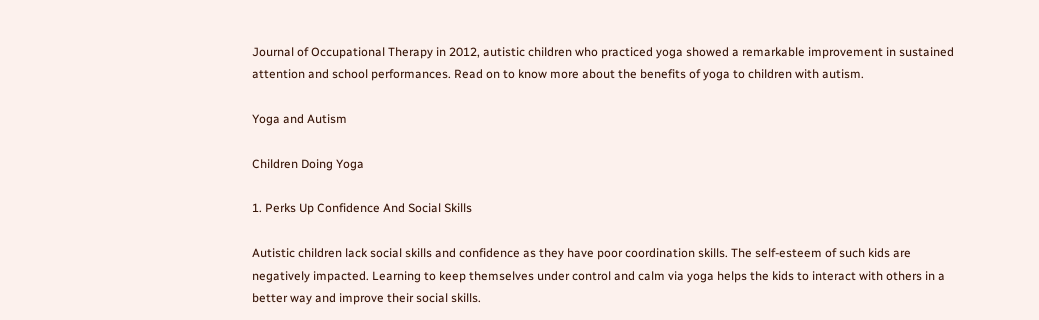Journal of Occupational Therapy in 2012, autistic children who practiced yoga showed a remarkable improvement in sustained attention and school performances. Read on to know more about the benefits of yoga to children with autism.

Yoga and Autism

Children Doing Yoga

1. Perks Up Confidence And Social Skills

Autistic children lack social skills and confidence as they have poor coordination skills. The self-esteem of such kids are negatively impacted. Learning to keep themselves under control and calm via yoga helps the kids to interact with others in a better way and improve their social skills.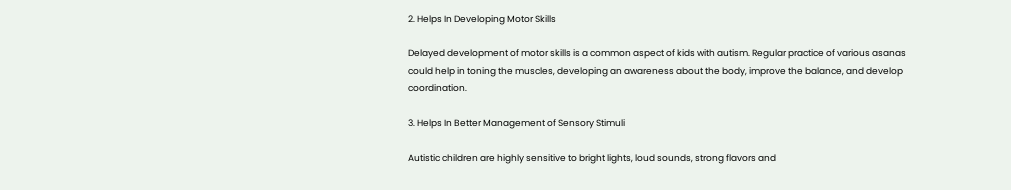2. Helps In Developing Motor Skills

Delayed development of motor skills is a common aspect of kids with autism. Regular practice of various asanas could help in toning the muscles, developing an awareness about the body, improve the balance, and develop coordination.

3. Helps In Better Management of Sensory Stimuli

Autistic children are highly sensitive to bright lights, loud sounds, strong flavors and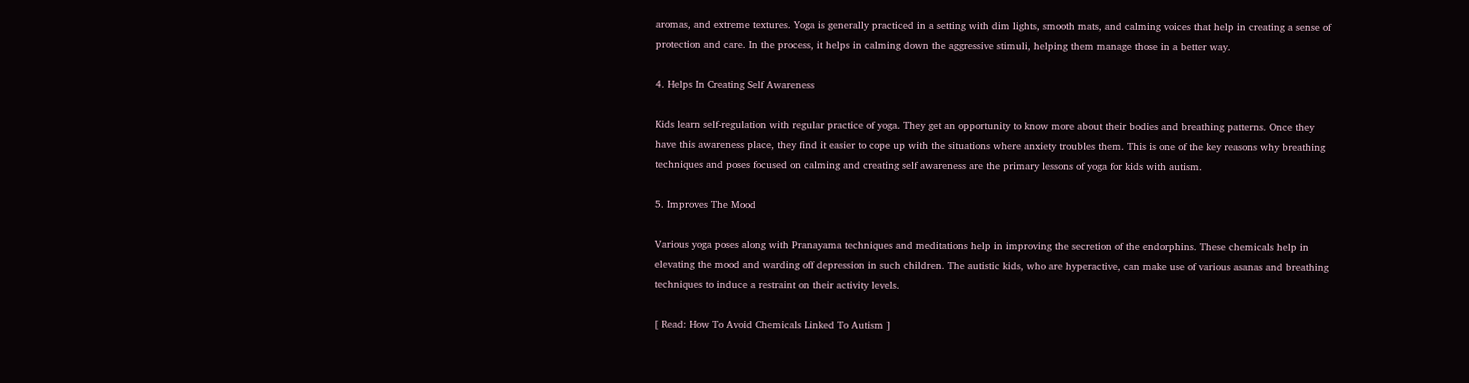aromas, and extreme textures. Yoga is generally practiced in a setting with dim lights, smooth mats, and calming voices that help in creating a sense of protection and care. In the process, it helps in calming down the aggressive stimuli, helping them manage those in a better way.

4. Helps In Creating Self Awareness

Kids learn self-regulation with regular practice of yoga. They get an opportunity to know more about their bodies and breathing patterns. Once they have this awareness place, they find it easier to cope up with the situations where anxiety troubles them. This is one of the key reasons why breathing techniques and poses focused on calming and creating self awareness are the primary lessons of yoga for kids with autism.

5. Improves The Mood

Various yoga poses along with Pranayama techniques and meditations help in improving the secretion of the endorphins. These chemicals help in elevating the mood and warding off depression in such children. The autistic kids, who are hyperactive, can make use of various asanas and breathing techniques to induce a restraint on their activity levels.

[ Read: How To Avoid Chemicals Linked To Autism ]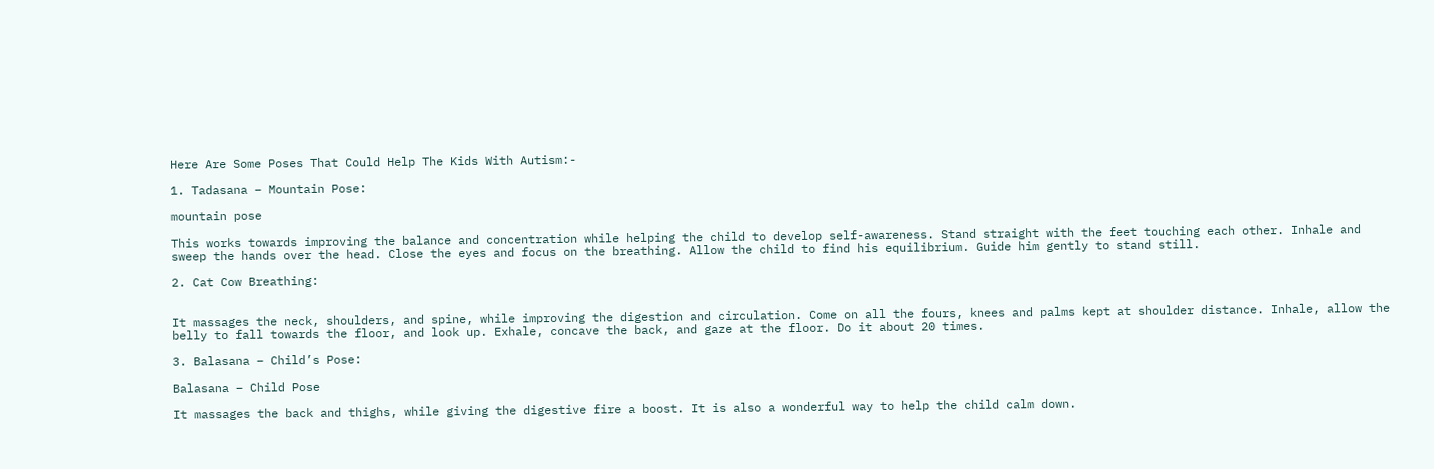Here Are Some Poses That Could Help The Kids With Autism:-

1. Tadasana – Mountain Pose:

mountain pose

This works towards improving the balance and concentration while helping the child to develop self-awareness. Stand straight with the feet touching each other. Inhale and sweep the hands over the head. Close the eyes and focus on the breathing. Allow the child to find his equilibrium. Guide him gently to stand still.

2. Cat Cow Breathing:


It massages the neck, shoulders, and spine, while improving the digestion and circulation. Come on all the fours, knees and palms kept at shoulder distance. Inhale, allow the belly to fall towards the floor, and look up. Exhale, concave the back, and gaze at the floor. Do it about 20 times.

3. Balasana – Child’s Pose:

Balasana – Child Pose

It massages the back and thighs, while giving the digestive fire a boost. It is also a wonderful way to help the child calm down.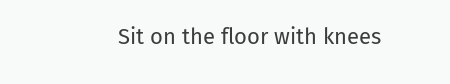Sit on the floor with knees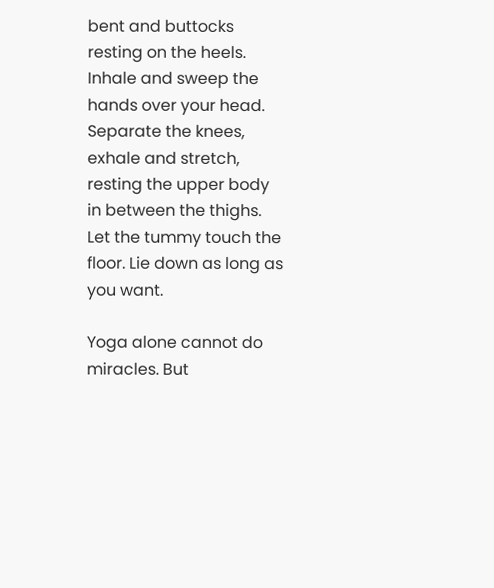bent and buttocks resting on the heels. Inhale and sweep the hands over your head. Separate the knees, exhale and stretch, resting the upper body in between the thighs. Let the tummy touch the floor. Lie down as long as you want.

Yoga alone cannot do miracles. But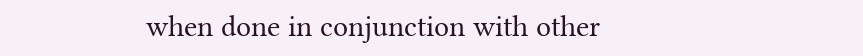when done in conjunction with other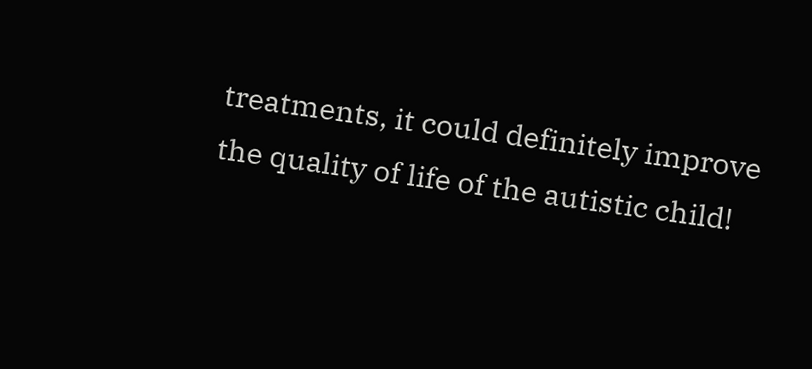treatments, it could definitely improve the quality of life of the autistic child!